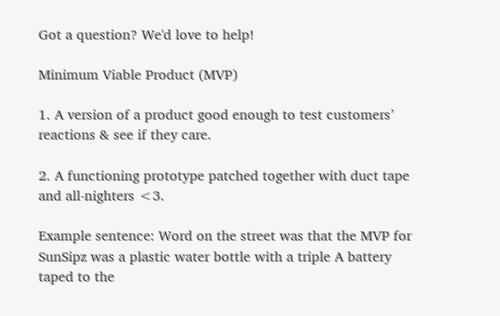Got a question? We'd love to help!

Minimum Viable Product (MVP)

1. A version of a product good enough to test customers’ reactions & see if they care.

2. A functioning prototype patched together with duct tape and all-nighters <3.

Example sentence: Word on the street was that the MVP for SunSipz was a plastic water bottle with a triple A battery taped to the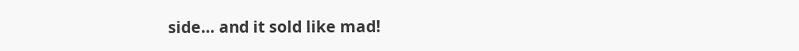side… and it sold like mad!